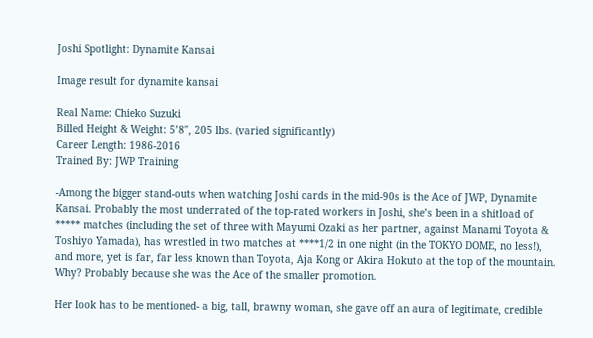Joshi Spotlight: Dynamite Kansai

Image result for dynamite kansai

Real Name: Chieko Suzuki
Billed Height & Weight: 5’8″, 205 lbs. (varied significantly)
Career Length: 1986-2016
Trained By: JWP Training

-Among the bigger stand-outs when watching Joshi cards in the mid-90s is the Ace of JWP, Dynamite Kansai. Probably the most underrated of the top-rated workers in Joshi, she’s been in a shitload of ***** matches (including the set of three with Mayumi Ozaki as her partner, against Manami Toyota & Toshiyo Yamada), has wrestled in two matches at ****1/2 in one night (in the TOKYO DOME, no less!), and more, yet is far, far less known than Toyota, Aja Kong or Akira Hokuto at the top of the mountain. Why? Probably because she was the Ace of the smaller promotion.

Her look has to be mentioned- a big, tall, brawny woman, she gave off an aura of legitimate, credible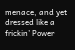menace, and yet dressed like a frickin’ Power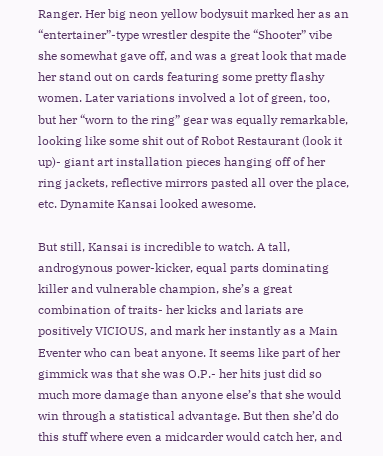Ranger. Her big neon yellow bodysuit marked her as an “entertainer”-type wrestler despite the “Shooter” vibe she somewhat gave off, and was a great look that made her stand out on cards featuring some pretty flashy women. Later variations involved a lot of green, too, but her “worn to the ring” gear was equally remarkable, looking like some shit out of Robot Restaurant (look it up)- giant art installation pieces hanging off of her ring jackets, reflective mirrors pasted all over the place, etc. Dynamite Kansai looked awesome.

But still, Kansai is incredible to watch. A tall, androgynous power-kicker, equal parts dominating killer and vulnerable champion, she’s a great combination of traits- her kicks and lariats are positively VICIOUS, and mark her instantly as a Main Eventer who can beat anyone. It seems like part of her gimmick was that she was O.P.- her hits just did so much more damage than anyone else’s that she would win through a statistical advantage. But then she’d do this stuff where even a midcarder would catch her, and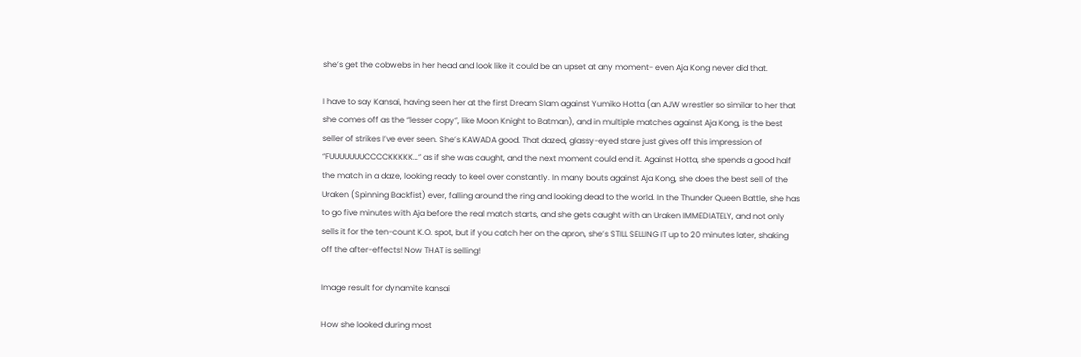she’s get the cobwebs in her head and look like it could be an upset at any moment- even Aja Kong never did that.

I have to say Kansai, having seen her at the first Dream Slam against Yumiko Hotta (an AJW wrestler so similar to her that she comes off as the “lesser copy”, like Moon Knight to Batman), and in multiple matches against Aja Kong, is the best seller of strikes I’ve ever seen. She’s KAWADA good. That dazed, glassy-eyed stare just gives off this impression of “FUUUUUUUCCCCKKKKK…” as if she was caught, and the next moment could end it. Against Hotta, she spends a good half the match in a daze, looking ready to keel over constantly. In many bouts against Aja Kong, she does the best sell of the Uraken (Spinning Backfist) ever, falling around the ring and looking dead to the world. In the Thunder Queen Battle, she has to go five minutes with Aja before the real match starts, and she gets caught with an Uraken IMMEDIATELY, and not only sells it for the ten-count K.O. spot, but if you catch her on the apron, she’s STILL SELLING IT up to 20 minutes later, shaking off the after-effects! Now THAT is selling!

Image result for dynamite kansai

How she looked during most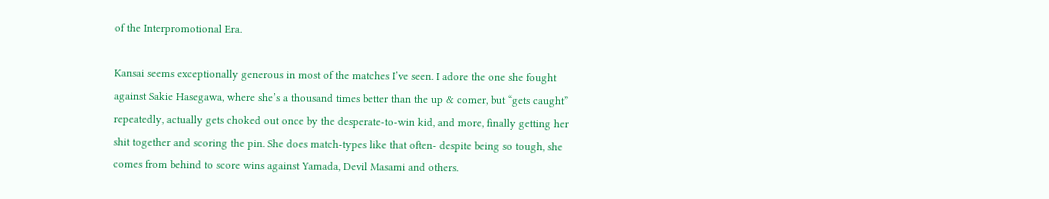of the Interpromotional Era.

Kansai seems exceptionally generous in most of the matches I’ve seen. I adore the one she fought against Sakie Hasegawa, where she’s a thousand times better than the up & comer, but “gets caught” repeatedly, actually gets choked out once by the desperate-to-win kid, and more, finally getting her shit together and scoring the pin. She does match-types like that often- despite being so tough, she comes from behind to score wins against Yamada, Devil Masami and others.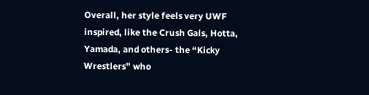Overall, her style feels very UWF inspired, like the Crush Gals, Hotta, Yamada, and others- the “Kicky Wrestlers” who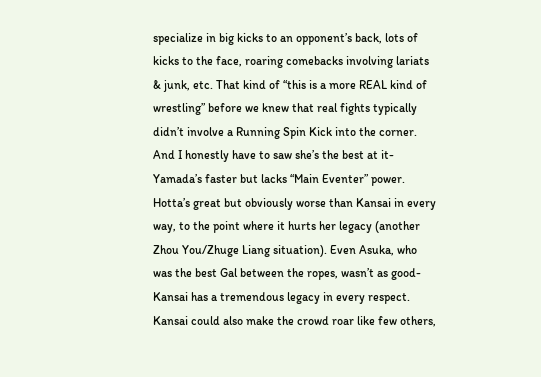specialize in big kicks to an opponent’s back, lots of kicks to the face, roaring comebacks involving lariats & junk, etc. That kind of “this is a more REAL kind of wrestling” before we knew that real fights typically didn’t involve a Running Spin Kick into the corner. And I honestly have to saw she’s the best at it- Yamada’s faster but lacks “Main Eventer” power. Hotta’s great but obviously worse than Kansai in every way, to the point where it hurts her legacy (another Zhou You/Zhuge Liang situation). Even Asuka, who was the best Gal between the ropes, wasn’t as good- Kansai has a tremendous legacy in every respect. Kansai could also make the crowd roar like few others,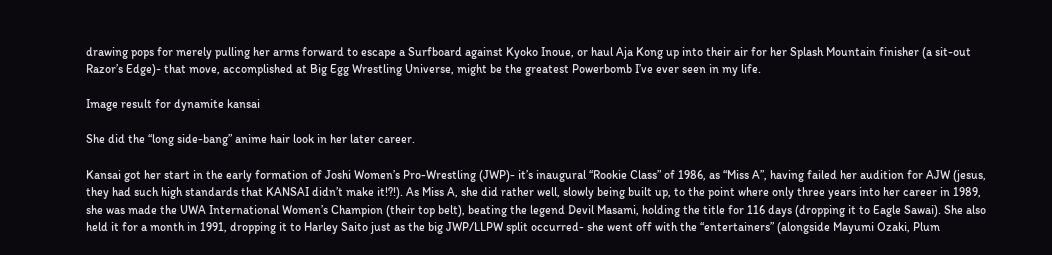drawing pops for merely pulling her arms forward to escape a Surfboard against Kyoko Inoue, or haul Aja Kong up into their air for her Splash Mountain finisher (a sit-out Razor’s Edge)- that move, accomplished at Big Egg Wrestling Universe, might be the greatest Powerbomb I’ve ever seen in my life.

Image result for dynamite kansai

She did the “long side-bang” anime hair look in her later career.

Kansai got her start in the early formation of Joshi Women’s Pro-Wrestling (JWP)- it’s inaugural “Rookie Class” of 1986, as “Miss A”, having failed her audition for AJW (jesus, they had such high standards that KANSAI didn’t make it!?!). As Miss A, she did rather well, slowly being built up, to the point where only three years into her career in 1989, she was made the UWA International Women’s Champion (their top belt), beating the legend Devil Masami, holding the title for 116 days (dropping it to Eagle Sawai). She also held it for a month in 1991, dropping it to Harley Saito just as the big JWP/LLPW split occurred- she went off with the “entertainers” (alongside Mayumi Ozaki, Plum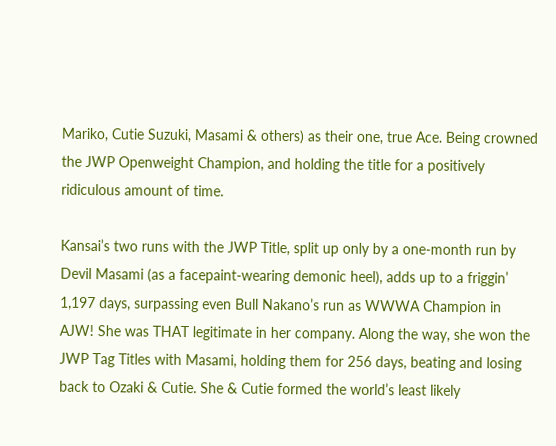Mariko, Cutie Suzuki, Masami & others) as their one, true Ace. Being crowned the JWP Openweight Champion, and holding the title for a positively ridiculous amount of time.

Kansai’s two runs with the JWP Title, split up only by a one-month run by Devil Masami (as a facepaint-wearing demonic heel), adds up to a friggin’ 1,197 days, surpassing even Bull Nakano’s run as WWWA Champion in AJW! She was THAT legitimate in her company. Along the way, she won the JWP Tag Titles with Masami, holding them for 256 days, beating and losing back to Ozaki & Cutie. She & Cutie formed the world’s least likely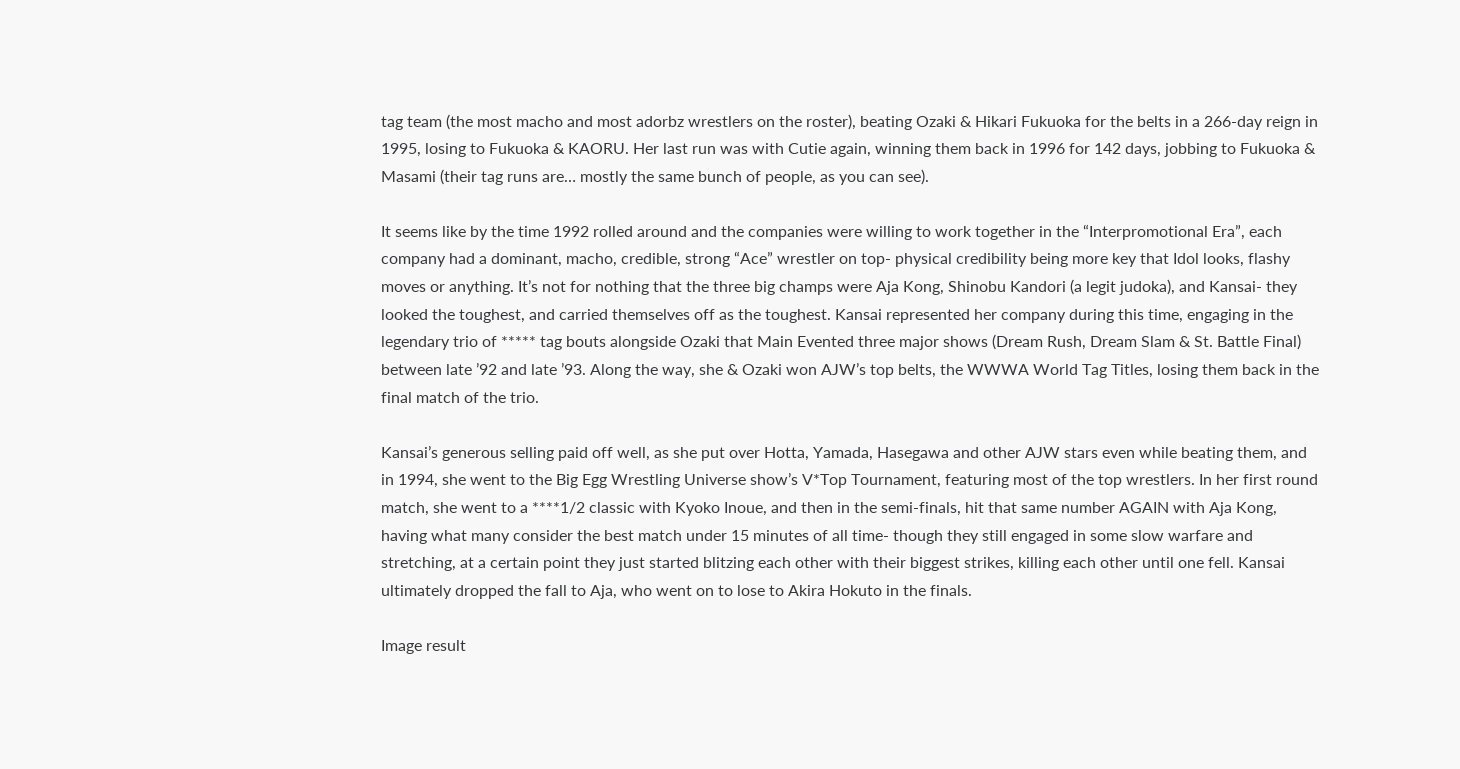tag team (the most macho and most adorbz wrestlers on the roster), beating Ozaki & Hikari Fukuoka for the belts in a 266-day reign in 1995, losing to Fukuoka & KAORU. Her last run was with Cutie again, winning them back in 1996 for 142 days, jobbing to Fukuoka & Masami (their tag runs are… mostly the same bunch of people, as you can see).

It seems like by the time 1992 rolled around and the companies were willing to work together in the “Interpromotional Era”, each company had a dominant, macho, credible, strong “Ace” wrestler on top- physical credibility being more key that Idol looks, flashy moves or anything. It’s not for nothing that the three big champs were Aja Kong, Shinobu Kandori (a legit judoka), and Kansai- they looked the toughest, and carried themselves off as the toughest. Kansai represented her company during this time, engaging in the legendary trio of ***** tag bouts alongside Ozaki that Main Evented three major shows (Dream Rush, Dream Slam & St. Battle Final) between late ’92 and late ’93. Along the way, she & Ozaki won AJW’s top belts, the WWWA World Tag Titles, losing them back in the final match of the trio.

Kansai’s generous selling paid off well, as she put over Hotta, Yamada, Hasegawa and other AJW stars even while beating them, and in 1994, she went to the Big Egg Wrestling Universe show’s V*Top Tournament, featuring most of the top wrestlers. In her first round match, she went to a ****1/2 classic with Kyoko Inoue, and then in the semi-finals, hit that same number AGAIN with Aja Kong, having what many consider the best match under 15 minutes of all time- though they still engaged in some slow warfare and stretching, at a certain point they just started blitzing each other with their biggest strikes, killing each other until one fell. Kansai ultimately dropped the fall to Aja, who went on to lose to Akira Hokuto in the finals.

Image result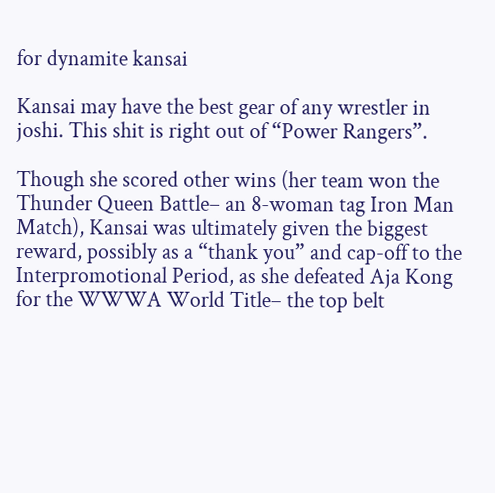for dynamite kansai

Kansai may have the best gear of any wrestler in joshi. This shit is right out of “Power Rangers”.

Though she scored other wins (her team won the Thunder Queen Battle– an 8-woman tag Iron Man Match), Kansai was ultimately given the biggest reward, possibly as a “thank you” and cap-off to the Interpromotional Period, as she defeated Aja Kong for the WWWA World Title– the top belt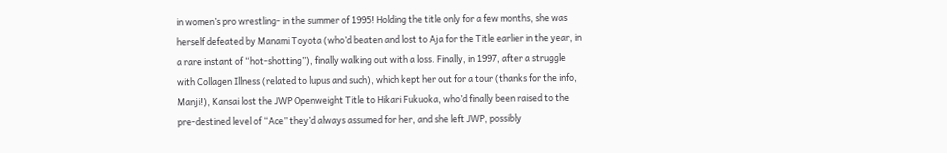in women’s pro wrestling- in the summer of 1995! Holding the title only for a few months, she was herself defeated by Manami Toyota (who’d beaten and lost to Aja for the Title earlier in the year, in a rare instant of “hot-shotting”), finally walking out with a loss. Finally, in 1997, after a struggle with Collagen Illness (related to lupus and such), which kept her out for a tour (thanks for the info, Manji!), Kansai lost the JWP Openweight Title to Hikari Fukuoka, who’d finally been raised to the pre-destined level of “Ace” they’d always assumed for her, and she left JWP, possibly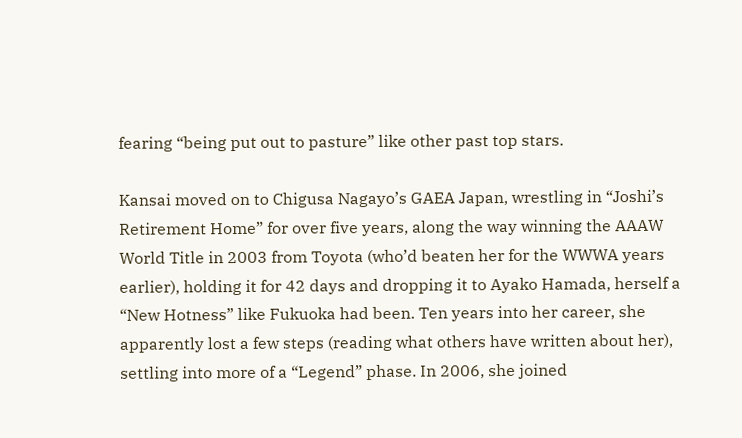fearing “being put out to pasture” like other past top stars.

Kansai moved on to Chigusa Nagayo’s GAEA Japan, wrestling in “Joshi’s Retirement Home” for over five years, along the way winning the AAAW World Title in 2003 from Toyota (who’d beaten her for the WWWA years earlier), holding it for 42 days and dropping it to Ayako Hamada, herself a “New Hotness” like Fukuoka had been. Ten years into her career, she apparently lost a few steps (reading what others have written about her), settling into more of a “Legend” phase. In 2006, she joined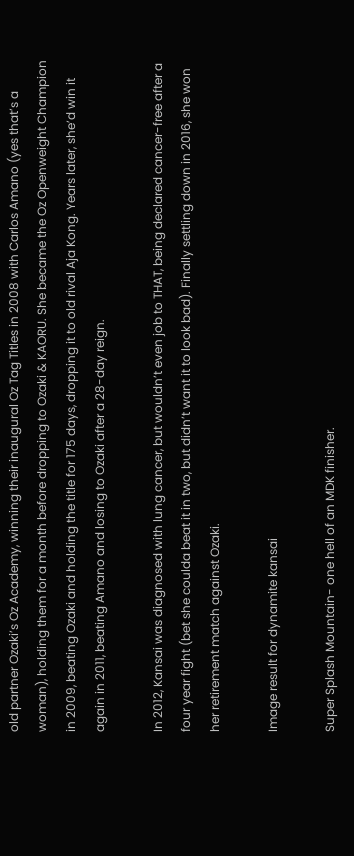old partner Ozaki’s Oz Academy, winning their inaugural Oz Tag Titles in 2008 with Carlos Amano (yes that’s a woman), holding them for a month before dropping to Ozaki & KAORU. She became the Oz Openweight Champion in 2009, beating Ozaki and holding the title for 175 days, dropping it to old rival Aja Kong. Years later, she’d win it again in 2011, beating Amano and losing to Ozaki after a 28-day reign.

In 2012, Kansai was diagnosed with lung cancer, but wouldn’t even job to THAT, being declared cancer-free after a four year fight (bet she coulda beat it in two, but didn’t want it to look bad). Finally settling down in 2016, she won her retirement match against Ozaki.

Image result for dynamite kansai

Super Splash Mountain- one hell of an MDK finisher.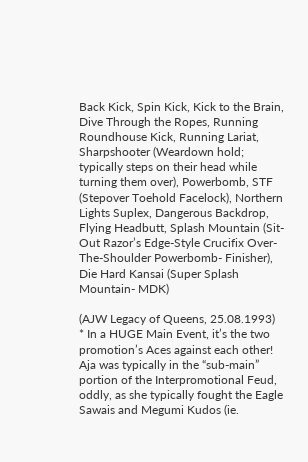Back Kick, Spin Kick, Kick to the Brain, Dive Through the Ropes, Running Roundhouse Kick, Running Lariat, Sharpshooter (Weardown hold; typically steps on their head while turning them over), Powerbomb, STF (Stepover Toehold Facelock), Northern Lights Suplex, Dangerous Backdrop, Flying Headbutt, Splash Mountain (Sit-Out Razor’s Edge-Style Crucifix Over-The-Shoulder Powerbomb- Finisher), Die Hard Kansai (Super Splash Mountain- MDK)

(AJW Legacy of Queens, 25.08.1993)
* In a HUGE Main Event, it’s the two promotion’s Aces against each other! Aja was typically in the “sub-main” portion of the Interpromotional Feud, oddly, as she typically fought the Eagle Sawais and Megumi Kudos (ie.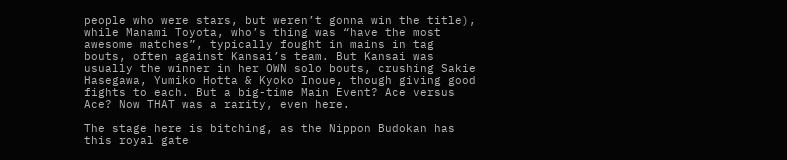people who were stars, but weren’t gonna win the title), while Manami Toyota, who’s thing was “have the most awesome matches”, typically fought in mains in tag bouts, often against Kansai’s team. But Kansai was usually the winner in her OWN solo bouts, crushing Sakie Hasegawa, Yumiko Hotta & Kyoko Inoue, though giving good fights to each. But a big-time Main Event? Ace versus Ace? Now THAT was a rarity, even here.

The stage here is bitching, as the Nippon Budokan has this royal gate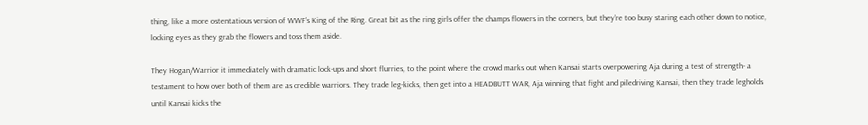thing, like a more ostentatious version of WWF’s King of the Ring. Great bit as the ring girls offer the champs flowers in the corners, but they’re too busy staring each other down to notice, locking eyes as they grab the flowers and toss them aside.

They Hogan/Warrior it immediately with dramatic lock-ups and short flurries, to the point where the crowd marks out when Kansai starts overpowering Aja during a test of strength- a testament to how over both of them are as credible warriors. They trade leg-kicks, then get into a HEADBUTT WAR, Aja winning that fight and piledriving Kansai, then they trade legholds until Kansai kicks the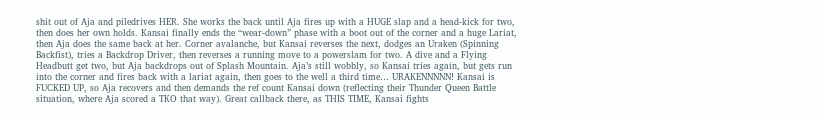shit out of Aja and piledrives HER. She works the back until Aja fires up with a HUGE slap and a head-kick for two, then does her own holds. Kansai finally ends the “wear-down” phase with a boot out of the corner and a huge Lariat, then Aja does the same back at her. Corner avalanche, but Kansai reverses the next, dodges an Uraken (Spinning Backfist), tries a Backdrop Driver, then reverses a running move to a powerslam for two. A dive and a Flying Headbutt get two, but Aja backdrops out of Splash Mountain. Aja’s still wobbly, so Kansai tries again, but gets run into the corner and fires back with a lariat again, then goes to the well a third time… URAKENNNNN! Kansai is FUCKED UP, so Aja recovers and then demands the ref count Kansai down (reflecting their Thunder Queen Battle situation, where Aja scored a TKO that way). Great callback there, as THIS TIME, Kansai fights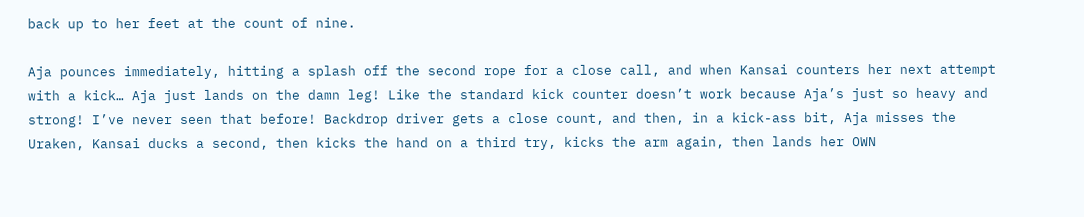back up to her feet at the count of nine.

Aja pounces immediately, hitting a splash off the second rope for a close call, and when Kansai counters her next attempt with a kick… Aja just lands on the damn leg! Like the standard kick counter doesn’t work because Aja’s just so heavy and strong! I’ve never seen that before! Backdrop driver gets a close count, and then, in a kick-ass bit, Aja misses the Uraken, Kansai ducks a second, then kicks the hand on a third try, kicks the arm again, then lands her OWN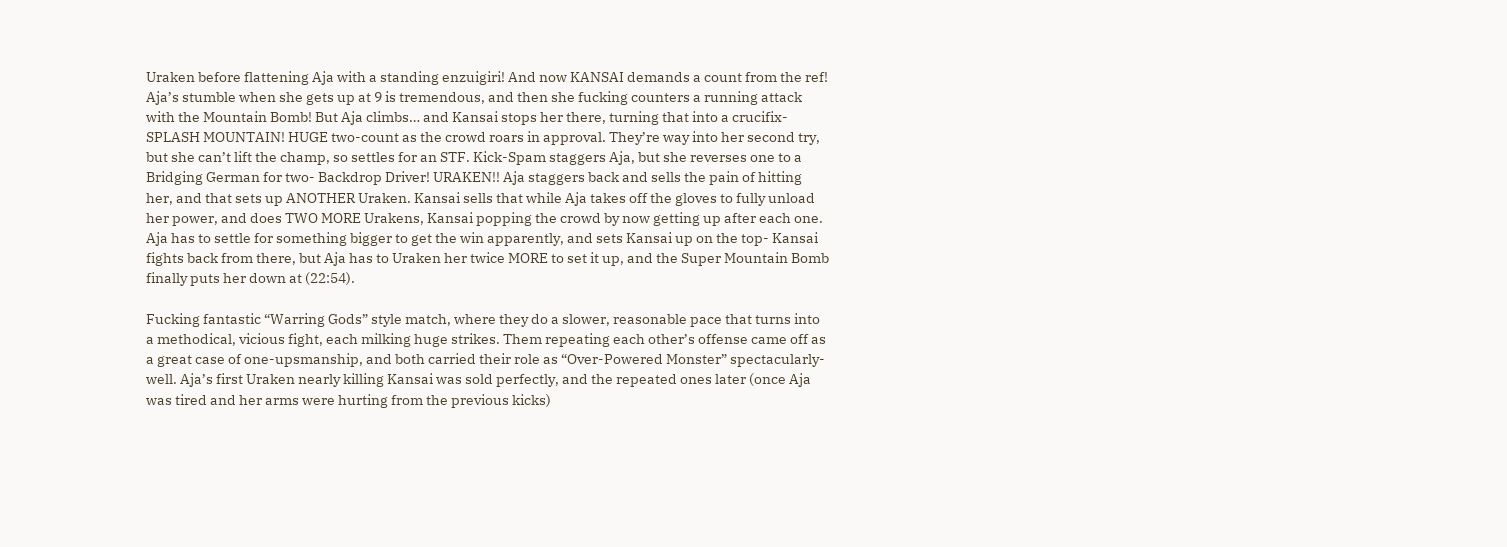Uraken before flattening Aja with a standing enzuigiri! And now KANSAI demands a count from the ref! Aja’s stumble when she gets up at 9 is tremendous, and then she fucking counters a running attack with the Mountain Bomb! But Aja climbs… and Kansai stops her there, turning that into a crucifix- SPLASH MOUNTAIN! HUGE two-count as the crowd roars in approval. They’re way into her second try, but she can’t lift the champ, so settles for an STF. Kick-Spam staggers Aja, but she reverses one to a Bridging German for two- Backdrop Driver! URAKEN!! Aja staggers back and sells the pain of hitting her, and that sets up ANOTHER Uraken. Kansai sells that while Aja takes off the gloves to fully unload her power, and does TWO MORE Urakens, Kansai popping the crowd by now getting up after each one. Aja has to settle for something bigger to get the win apparently, and sets Kansai up on the top- Kansai fights back from there, but Aja has to Uraken her twice MORE to set it up, and the Super Mountain Bomb finally puts her down at (22:54).

Fucking fantastic “Warring Gods” style match, where they do a slower, reasonable pace that turns into a methodical, vicious fight, each milking huge strikes. Them repeating each other’s offense came off as a great case of one-upsmanship, and both carried their role as “Over-Powered Monster” spectacularly-well. Aja’s first Uraken nearly killing Kansai was sold perfectly, and the repeated ones later (once Aja was tired and her arms were hurting from the previous kicks)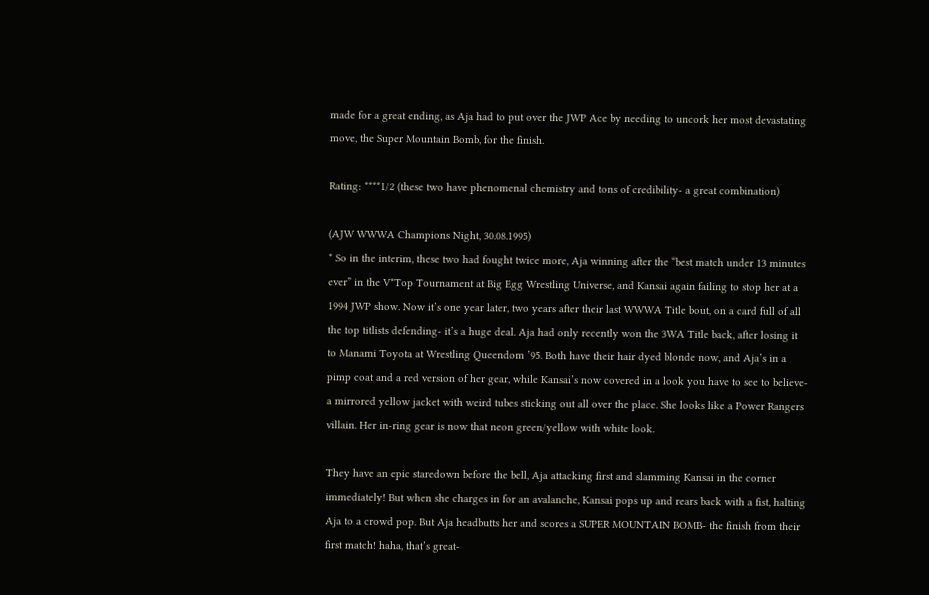made for a great ending, as Aja had to put over the JWP Ace by needing to uncork her most devastating move, the Super Mountain Bomb, for the finish.

Rating: ****1/2 (these two have phenomenal chemistry and tons of credibility- a great combination)

(AJW WWWA Champions Night, 30.08.1995)
* So in the interim, these two had fought twice more, Aja winning after the “best match under 13 minutes ever” in the V*Top Tournament at Big Egg Wrestling Universe, and Kansai again failing to stop her at a 1994 JWP show. Now it’s one year later, two years after their last WWWA Title bout, on a card full of all the top titlists defending- it’s a huge deal. Aja had only recently won the 3WA Title back, after losing it to Manami Toyota at Wrestling Queendom ’95. Both have their hair dyed blonde now, and Aja’s in a pimp coat and a red version of her gear, while Kansai’s now covered in a look you have to see to believe- a mirrored yellow jacket with weird tubes sticking out all over the place. She looks like a Power Rangers villain. Her in-ring gear is now that neon green/yellow with white look.

They have an epic staredown before the bell, Aja attacking first and slamming Kansai in the corner immediately! But when she charges in for an avalanche, Kansai pops up and rears back with a fist, halting Aja to a crowd pop. But Aja headbutts her and scores a SUPER MOUNTAIN BOMB- the finish from their first match! haha, that’s great-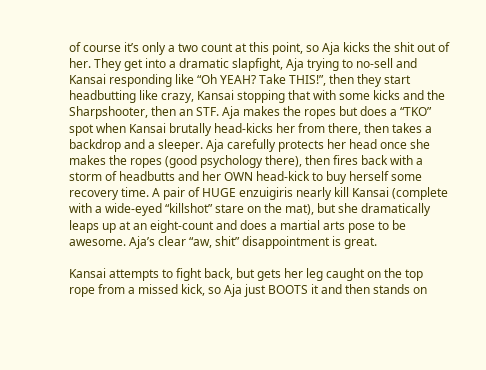of course it’s only a two count at this point, so Aja kicks the shit out of her. They get into a dramatic slapfight, Aja trying to no-sell and Kansai responding like “Oh YEAH? Take THIS!”, then they start headbutting like crazy, Kansai stopping that with some kicks and the Sharpshooter, then an STF. Aja makes the ropes but does a “TKO” spot when Kansai brutally head-kicks her from there, then takes a backdrop and a sleeper. Aja carefully protects her head once she makes the ropes (good psychology there), then fires back with a storm of headbutts and her OWN head-kick to buy herself some recovery time. A pair of HUGE enzuigiris nearly kill Kansai (complete with a wide-eyed “killshot” stare on the mat), but she dramatically leaps up at an eight-count and does a martial arts pose to be awesome. Aja’s clear “aw, shit” disappointment is great.

Kansai attempts to fight back, but gets her leg caught on the top rope from a missed kick, so Aja just BOOTS it and then stands on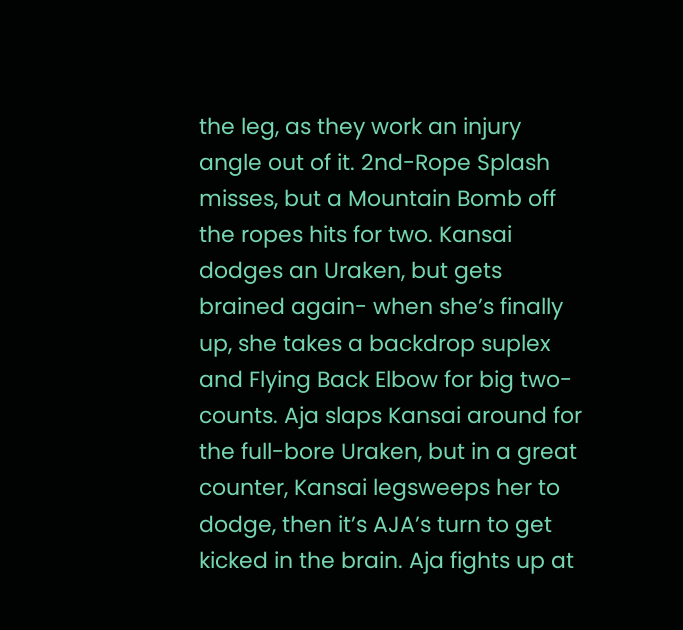the leg, as they work an injury angle out of it. 2nd-Rope Splash misses, but a Mountain Bomb off the ropes hits for two. Kansai dodges an Uraken, but gets brained again- when she’s finally up, she takes a backdrop suplex and Flying Back Elbow for big two-counts. Aja slaps Kansai around for the full-bore Uraken, but in a great counter, Kansai legsweeps her to dodge, then it’s AJA’s turn to get kicked in the brain. Aja fights up at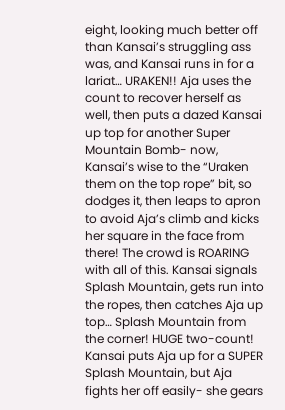eight, looking much better off than Kansai’s struggling ass was, and Kansai runs in for a lariat… URAKEN!! Aja uses the count to recover herself as well, then puts a dazed Kansai up top for another Super Mountain Bomb- now, Kansai’s wise to the “Uraken them on the top rope” bit, so dodges it, then leaps to apron to avoid Aja’s climb and kicks her square in the face from there! The crowd is ROARING with all of this. Kansai signals Splash Mountain, gets run into the ropes, then catches Aja up top… Splash Mountain from the corner! HUGE two-count! Kansai puts Aja up for a SUPER Splash Mountain, but Aja fights her off easily- she gears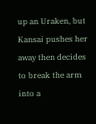up an Uraken, but Kansai pushes her away then decides to break the arm into a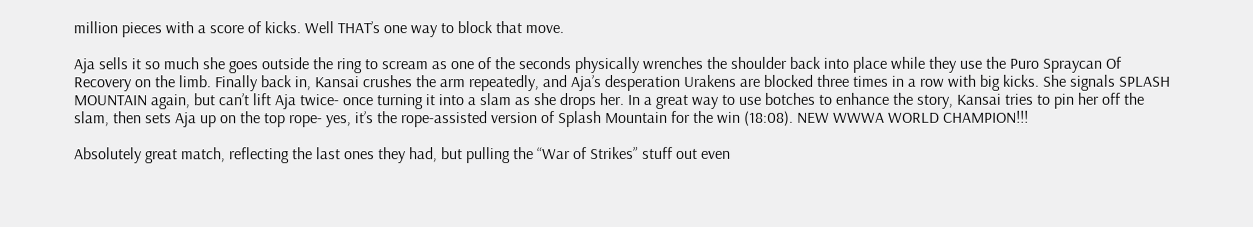million pieces with a score of kicks. Well THAT’s one way to block that move.

Aja sells it so much she goes outside the ring to scream as one of the seconds physically wrenches the shoulder back into place while they use the Puro Spraycan Of Recovery on the limb. Finally back in, Kansai crushes the arm repeatedly, and Aja’s desperation Urakens are blocked three times in a row with big kicks. She signals SPLASH MOUNTAIN again, but can’t lift Aja twice- once turning it into a slam as she drops her. In a great way to use botches to enhance the story, Kansai tries to pin her off the slam, then sets Aja up on the top rope- yes, it’s the rope-assisted version of Splash Mountain for the win (18:08). NEW WWWA WORLD CHAMPION!!!

Absolutely great match, reflecting the last ones they had, but pulling the “War of Strikes” stuff out even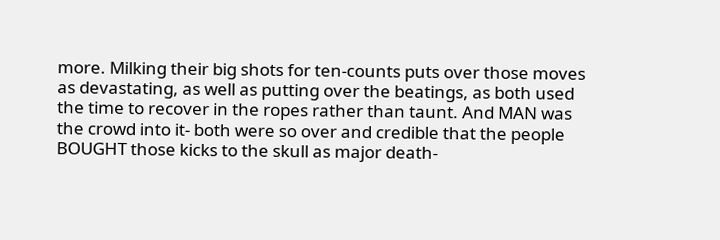more. Milking their big shots for ten-counts puts over those moves as devastating, as well as putting over the beatings, as both used the time to recover in the ropes rather than taunt. And MAN was the crowd into it- both were so over and credible that the people BOUGHT those kicks to the skull as major death-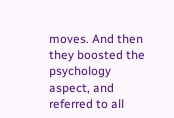moves. And then they boosted the psychology aspect, and referred to all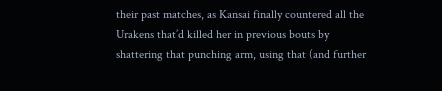their past matches, as Kansai finally countered all the Urakens that’d killed her in previous bouts by shattering that punching arm, using that (and further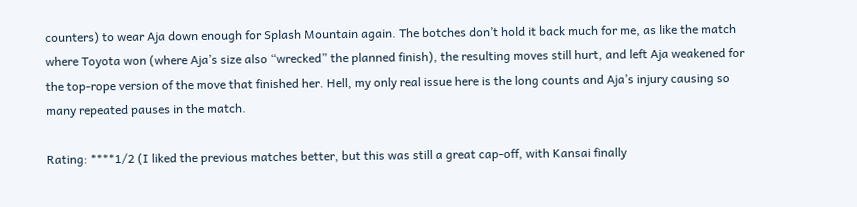counters) to wear Aja down enough for Splash Mountain again. The botches don’t hold it back much for me, as like the match where Toyota won (where Aja’s size also “wrecked” the planned finish), the resulting moves still hurt, and left Aja weakened for the top-rope version of the move that finished her. Hell, my only real issue here is the long counts and Aja’s injury causing so many repeated pauses in the match.

Rating: ****1/2 (I liked the previous matches better, but this was still a great cap-off, with Kansai finally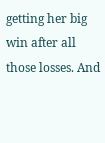getting her big win after all those losses. And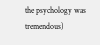the psychology was tremendous)